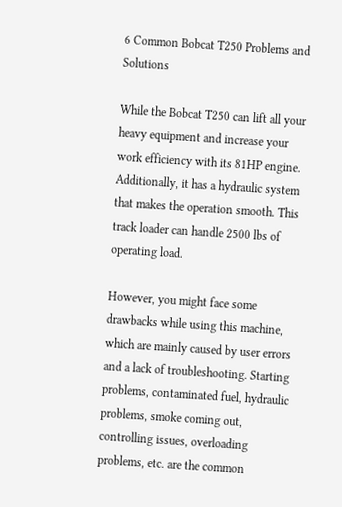6 Common Bobcat T250 Problems and Solutions

While the Bobcat T250 can lift all your heavy equipment and increase your work efficiency with its 81HP engine. Additionally, it has a hydraulic system that makes the operation smooth. This track loader can handle 2500 lbs of operating load.

However, you might face some drawbacks while using this machine, which are mainly caused by user errors and a lack of troubleshooting. Starting problems, contaminated fuel, hydraulic problems, smoke coming out, controlling issues, overloading problems, etc. are the common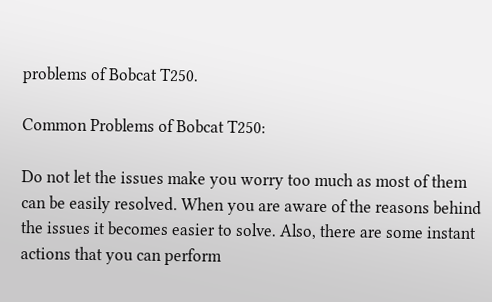problems of Bobcat T250.

Common Problems of Bobcat T250:

Do not let the issues make you worry too much as most of them can be easily resolved. When you are aware of the reasons behind the issues it becomes easier to solve. Also, there are some instant actions that you can perform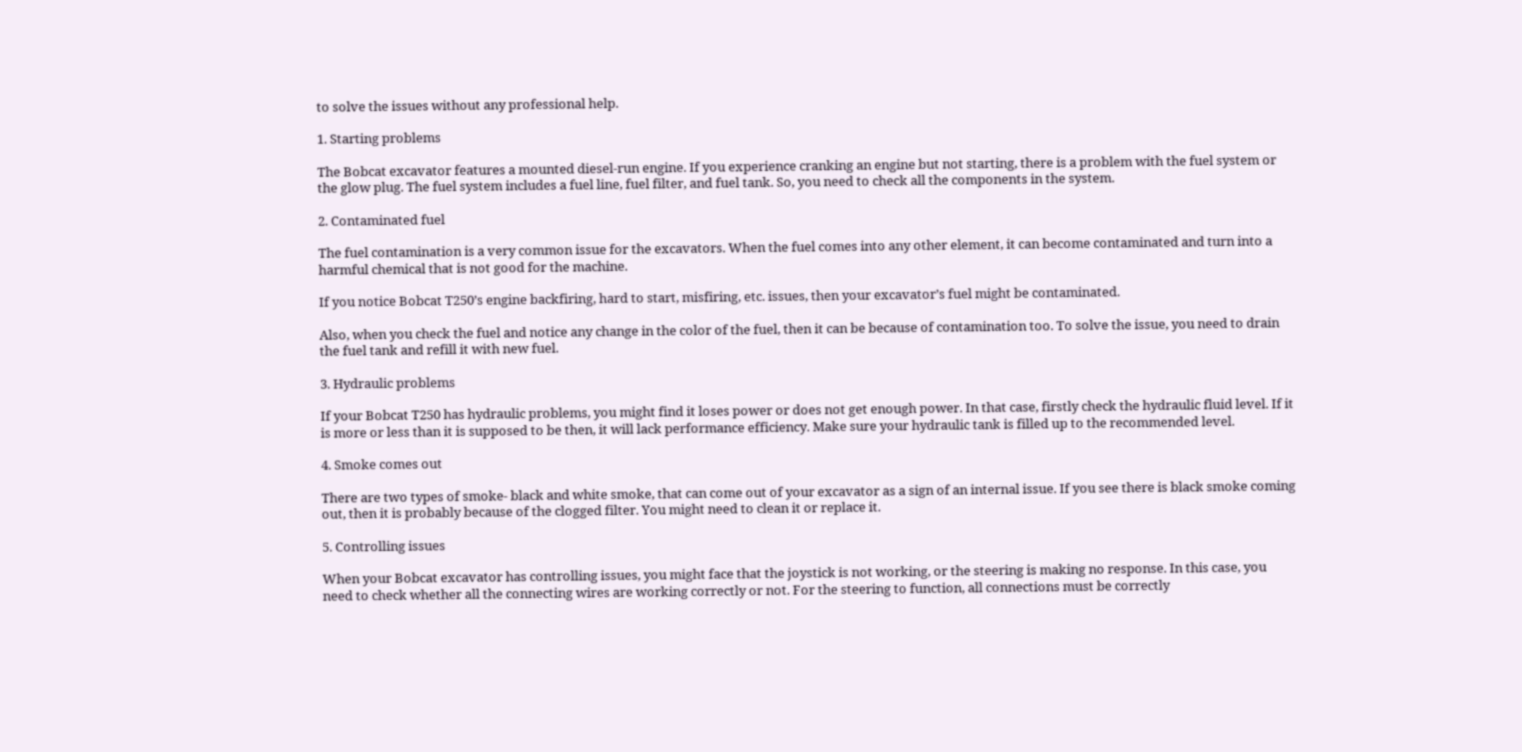to solve the issues without any professional help.

1. Starting problems

The Bobcat excavator features a mounted diesel-run engine. If you experience cranking an engine but not starting, there is a problem with the fuel system or the glow plug. The fuel system includes a fuel line, fuel filter, and fuel tank. So, you need to check all the components in the system.

2. Contaminated fuel

The fuel contamination is a very common issue for the excavators. When the fuel comes into any other element, it can become contaminated and turn into a harmful chemical that is not good for the machine.

If you notice Bobcat T250’s engine backfiring, hard to start, misfiring, etc. issues, then your excavator’s fuel might be contaminated.

Also, when you check the fuel and notice any change in the color of the fuel, then it can be because of contamination too. To solve the issue, you need to drain the fuel tank and refill it with new fuel.

3. Hydraulic problems

If your Bobcat T250 has hydraulic problems, you might find it loses power or does not get enough power. In that case, firstly check the hydraulic fluid level. If it is more or less than it is supposed to be then, it will lack performance efficiency. Make sure your hydraulic tank is filled up to the recommended level.

4. Smoke comes out

There are two types of smoke- black and white smoke, that can come out of your excavator as a sign of an internal issue. If you see there is black smoke coming out, then it is probably because of the clogged filter. You might need to clean it or replace it.

5. Controlling issues

When your Bobcat excavator has controlling issues, you might face that the joystick is not working, or the steering is making no response. In this case, you need to check whether all the connecting wires are working correctly or not. For the steering to function, all connections must be correctly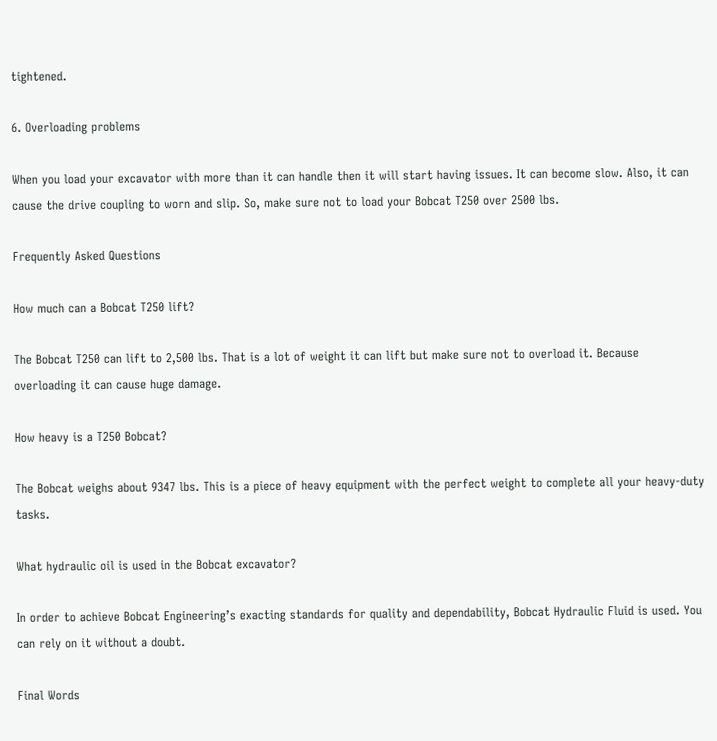tightened.

6. Overloading problems

When you load your excavator with more than it can handle then it will start having issues. It can become slow. Also, it can cause the drive coupling to worn and slip. So, make sure not to load your Bobcat T250 over 2500 lbs.

Frequently Asked Questions

How much can a Bobcat T250 lift?

The Bobcat T250 can lift to 2,500 lbs. That is a lot of weight it can lift but make sure not to overload it. Because overloading it can cause huge damage.

How heavy is a T250 Bobcat?

The Bobcat weighs about 9347 lbs. This is a piece of heavy equipment with the perfect weight to complete all your heavy-duty tasks.

What hydraulic oil is used in the Bobcat excavator?

In order to achieve Bobcat Engineering’s exacting standards for quality and dependability, Bobcat Hydraulic Fluid is used. You can rely on it without a doubt.

Final Words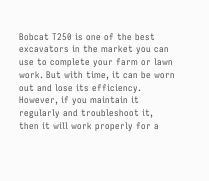Bobcat T250 is one of the best excavators in the market you can use to complete your farm or lawn work. But with time, it can be worn out and lose its efficiency. However, if you maintain it regularly and troubleshoot it, then it will work properly for a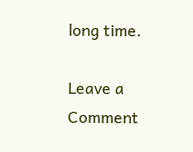long time.

Leave a Comment